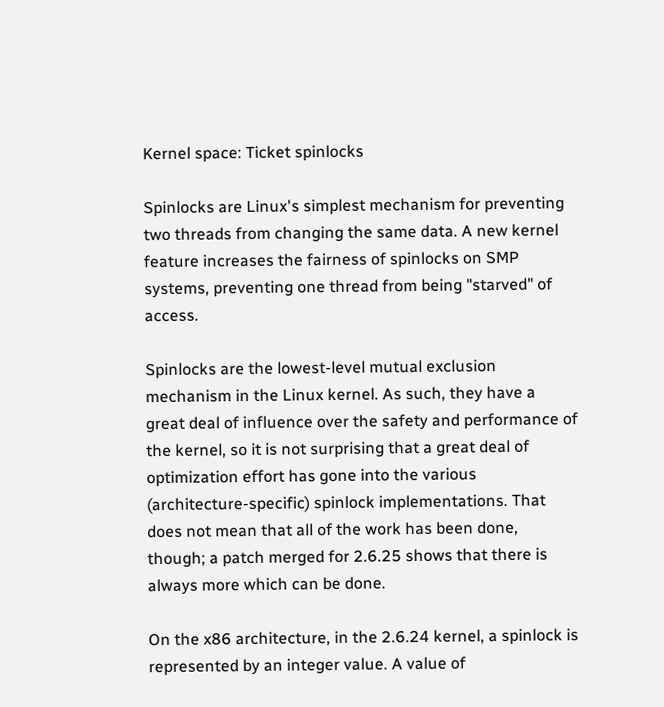Kernel space: Ticket spinlocks

Spinlocks are Linux's simplest mechanism for preventing two threads from changing the same data. A new kernel feature increases the fairness of spinlocks on SMP systems, preventing one thread from being "starved" of access.

Spinlocks are the lowest-level mutual exclusion mechanism in the Linux kernel. As such, they have a great deal of influence over the safety and performance of the kernel, so it is not surprising that a great deal of optimization effort has gone into the various (architecture-specific) spinlock implementations. That does not mean that all of the work has been done, though; a patch merged for 2.6.25 shows that there is always more which can be done.

On the x86 architecture, in the 2.6.24 kernel, a spinlock is represented by an integer value. A value of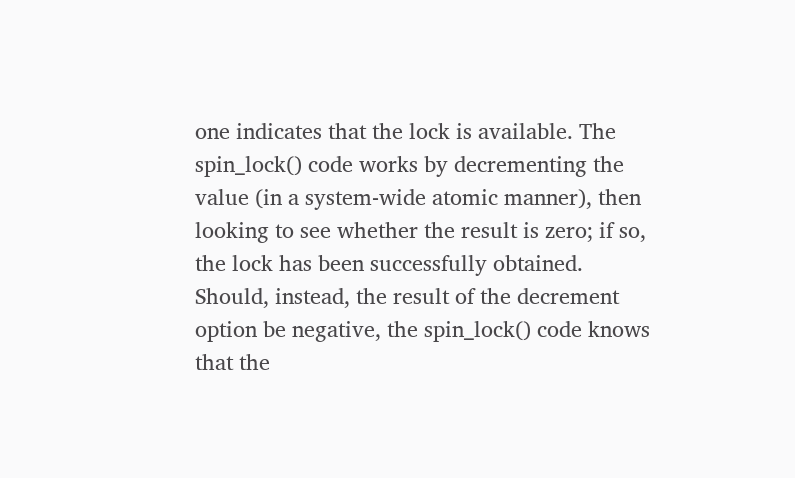one indicates that the lock is available. The spin_lock() code works by decrementing the value (in a system-wide atomic manner), then looking to see whether the result is zero; if so, the lock has been successfully obtained. Should, instead, the result of the decrement option be negative, the spin_lock() code knows that the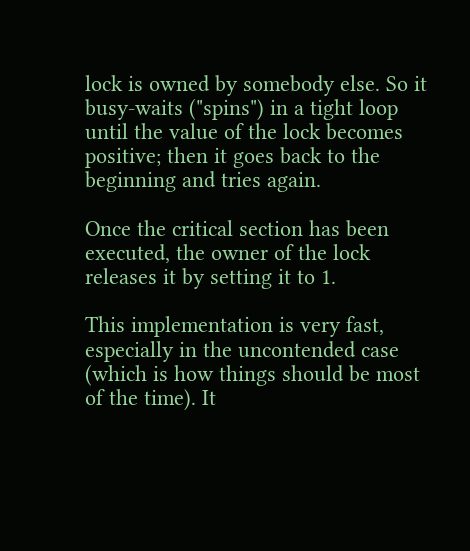lock is owned by somebody else. So it busy-waits ("spins") in a tight loop until the value of the lock becomes positive; then it goes back to the beginning and tries again.

Once the critical section has been executed, the owner of the lock releases it by setting it to 1.

This implementation is very fast, especially in the uncontended case (which is how things should be most of the time). It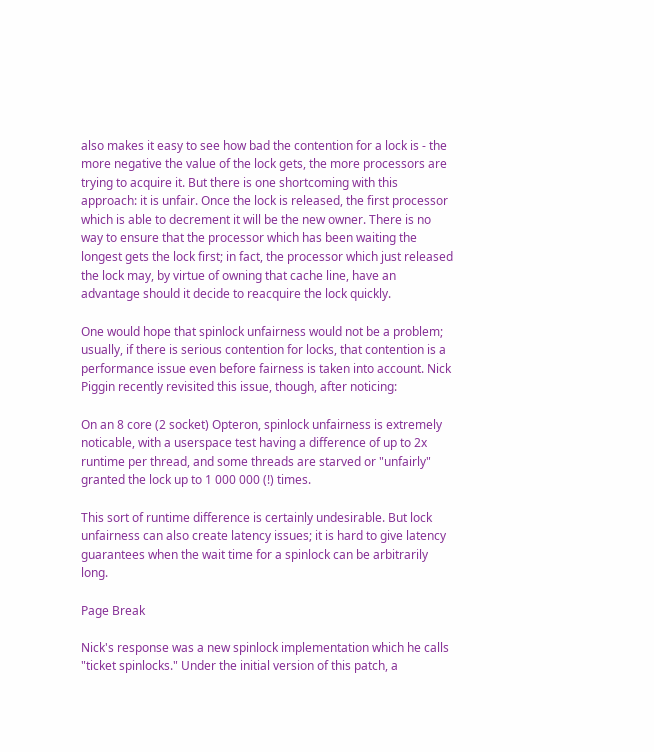also makes it easy to see how bad the contention for a lock is - the more negative the value of the lock gets, the more processors are trying to acquire it. But there is one shortcoming with this approach: it is unfair. Once the lock is released, the first processor which is able to decrement it will be the new owner. There is no way to ensure that the processor which has been waiting the longest gets the lock first; in fact, the processor which just released the lock may, by virtue of owning that cache line, have an advantage should it decide to reacquire the lock quickly.

One would hope that spinlock unfairness would not be a problem; usually, if there is serious contention for locks, that contention is a performance issue even before fairness is taken into account. Nick Piggin recently revisited this issue, though, after noticing:

On an 8 core (2 socket) Opteron, spinlock unfairness is extremely noticable, with a userspace test having a difference of up to 2x runtime per thread, and some threads are starved or "unfairly" granted the lock up to 1 000 000 (!) times.

This sort of runtime difference is certainly undesirable. But lock unfairness can also create latency issues; it is hard to give latency guarantees when the wait time for a spinlock can be arbitrarily long.

Page Break

Nick's response was a new spinlock implementation which he calls "ticket spinlocks." Under the initial version of this patch, a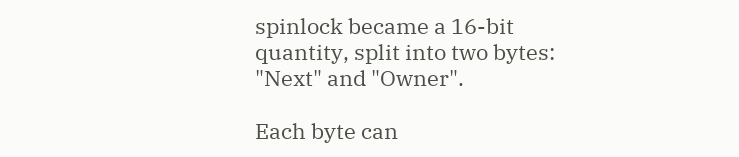spinlock became a 16-bit quantity, split into two bytes: "Next" and "Owner".

Each byte can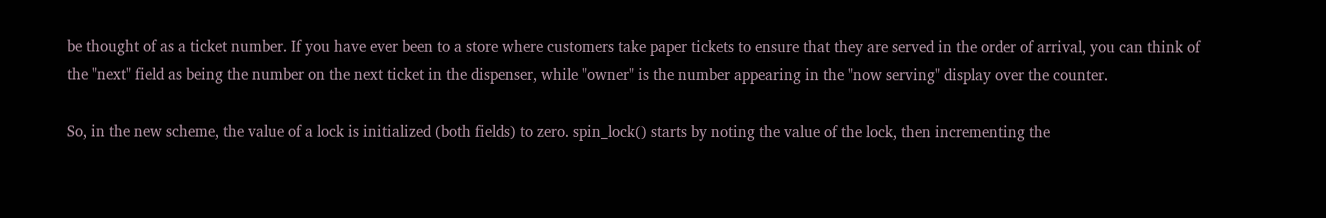be thought of as a ticket number. If you have ever been to a store where customers take paper tickets to ensure that they are served in the order of arrival, you can think of the "next" field as being the number on the next ticket in the dispenser, while "owner" is the number appearing in the "now serving" display over the counter.

So, in the new scheme, the value of a lock is initialized (both fields) to zero. spin_lock() starts by noting the value of the lock, then incrementing the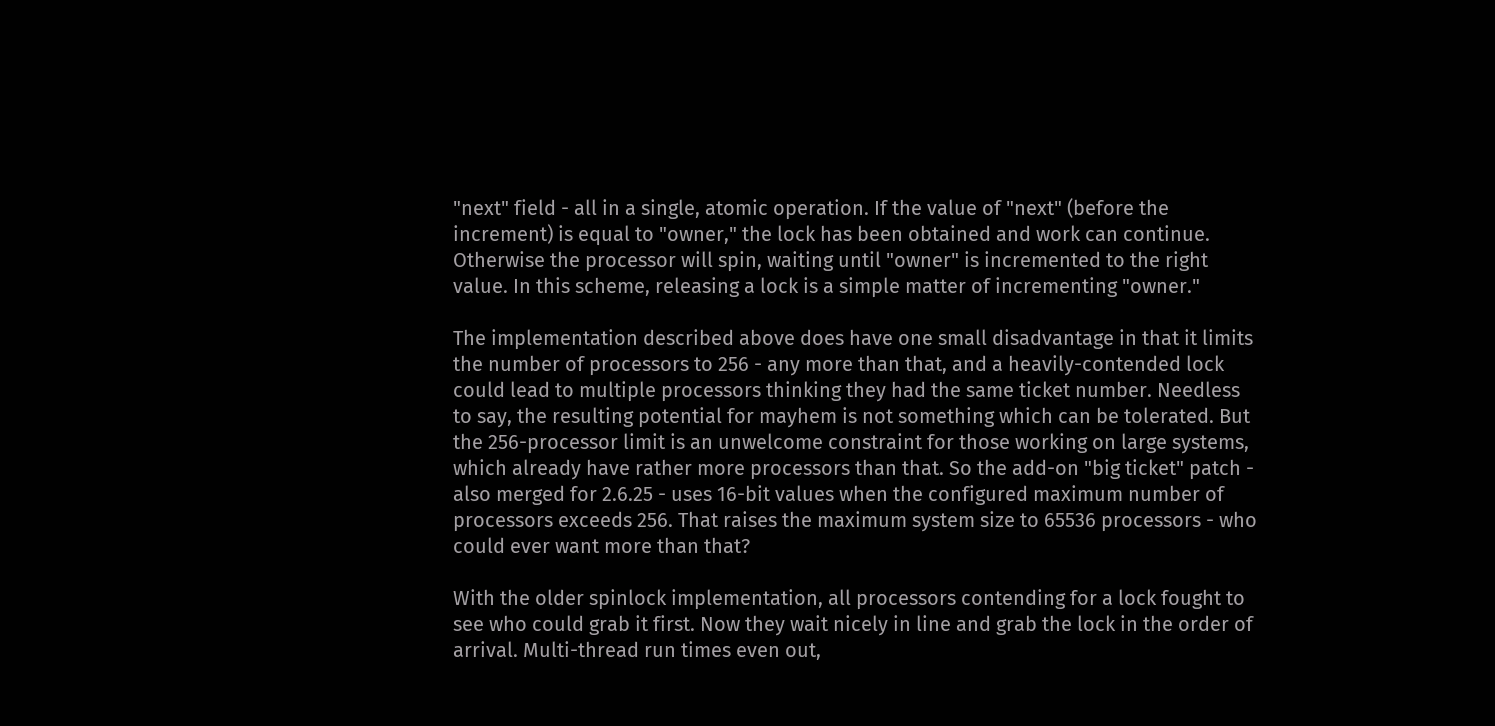"next" field - all in a single, atomic operation. If the value of "next" (before the increment) is equal to "owner," the lock has been obtained and work can continue. Otherwise the processor will spin, waiting until "owner" is incremented to the right value. In this scheme, releasing a lock is a simple matter of incrementing "owner."

The implementation described above does have one small disadvantage in that it limits the number of processors to 256 - any more than that, and a heavily-contended lock could lead to multiple processors thinking they had the same ticket number. Needless to say, the resulting potential for mayhem is not something which can be tolerated. But the 256-processor limit is an unwelcome constraint for those working on large systems, which already have rather more processors than that. So the add-on "big ticket" patch - also merged for 2.6.25 - uses 16-bit values when the configured maximum number of processors exceeds 256. That raises the maximum system size to 65536 processors - who could ever want more than that?

With the older spinlock implementation, all processors contending for a lock fought to see who could grab it first. Now they wait nicely in line and grab the lock in the order of arrival. Multi-thread run times even out,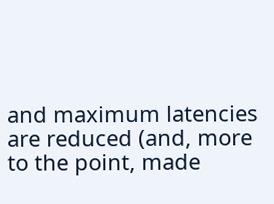and maximum latencies are reduced (and, more to the point, made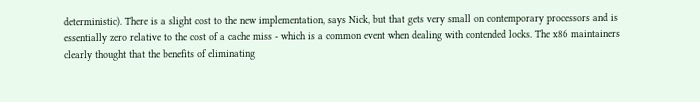deterministic). There is a slight cost to the new implementation, says Nick, but that gets very small on contemporary processors and is essentially zero relative to the cost of a cache miss - which is a common event when dealing with contended locks. The x86 maintainers clearly thought that the benefits of eliminating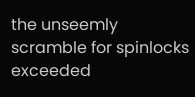the unseemly scramble for spinlocks exceeded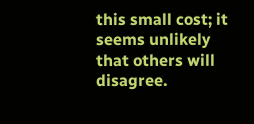this small cost; it seems unlikely that others will disagree.